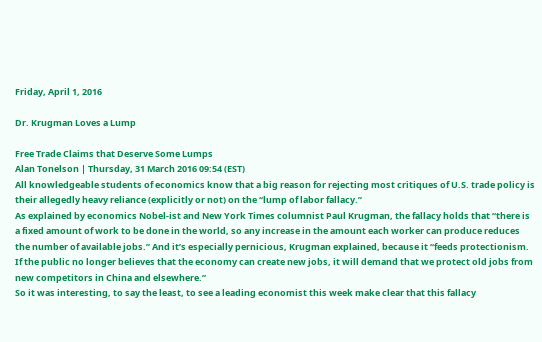Friday, April 1, 2016

Dr. Krugman Loves a Lump

Free Trade Claims that Deserve Some Lumps
Alan Tonelson | Thursday, 31 March 2016 09:54 (EST)
All knowledgeable students of economics know that a big reason for rejecting most critiques of U.S. trade policy is their allegedly heavy reliance (explicitly or not) on the “lump of labor fallacy.”
As explained by economics Nobel-ist and New York Times columnist Paul Krugman, the fallacy holds that “there is a fixed amount of work to be done in the world, so any increase in the amount each worker can produce reduces the number of available jobs.” And it’s especially pernicious, Krugman explained, because it “feeds protectionism. If the public no longer believes that the economy can create new jobs, it will demand that we protect old jobs from new competitors in China and elsewhere.”
So it was interesting, to say the least, to see a leading economist this week make clear that this fallacy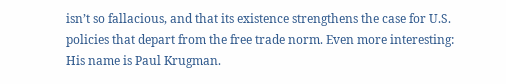isn’t so fallacious, and that its existence strengthens the case for U.S. policies that depart from the free trade norm. Even more interesting: His name is Paul Krugman.